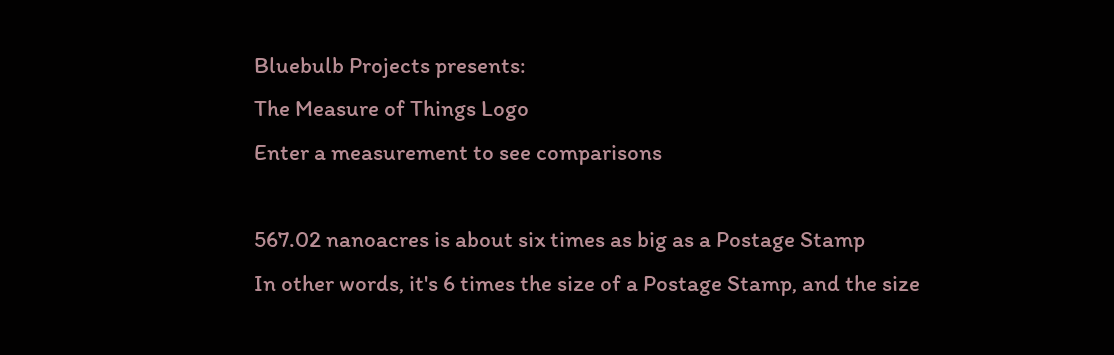Bluebulb Projects presents:
The Measure of Things Logo
Enter a measurement to see comparisons

567.02 nanoacres is about six times as big as a Postage Stamp
In other words, it's 6 times the size of a Postage Stamp, and the size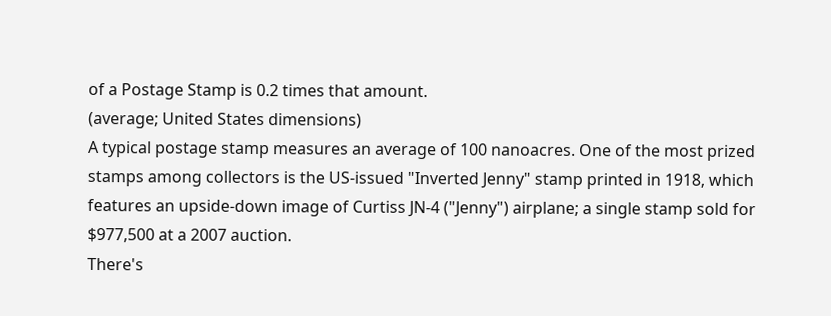of a Postage Stamp is 0.2 times that amount.
(average; United States dimensions)
A typical postage stamp measures an average of 100 nanoacres. One of the most prized stamps among collectors is the US-issued "Inverted Jenny" stamp printed in 1918, which features an upside-down image of Curtiss JN-4 ("Jenny") airplane; a single stamp sold for $977,500 at a 2007 auction.
There's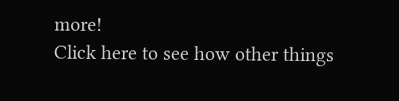more!
Click here to see how other things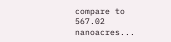compare to 567.02 nanoacres...